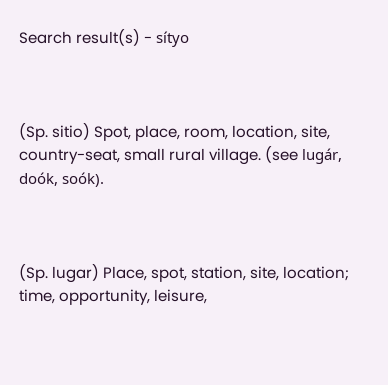Search result(s) - sítyo



(Sp. sitio) Spot, place, room, location, site, country-seat, small rural village. (see lugár, doók, soók).



(Sp. lugar) Place, spot, station, site, location; time, opportunity, leisure,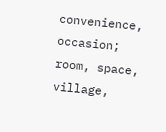convenience, occasion; room, space, village,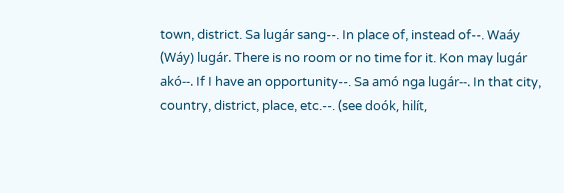town, district. Sa lugár sang--. In place of, instead of--. Waáy (Wáy) lugár. There is no room or no time for it. Kon may lugár akó--. If I have an opportunity--. Sa amó nga lugár--. In that city, country, district, place, etc.--. (see doók, hilít,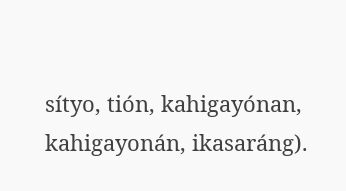sítyo, tión, kahigayónan, kahigayonán, ikasaráng).